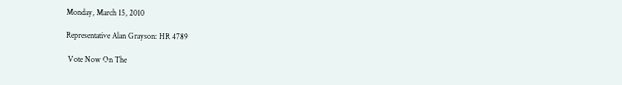Monday, March 15, 2010

Representative Alan Grayson: HR 4789

 Vote Now On The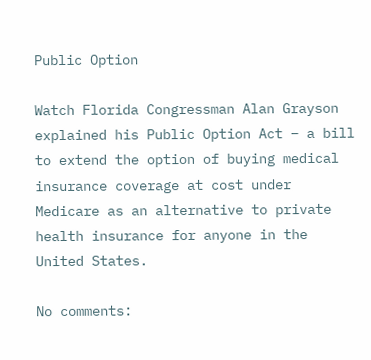Public Option

Watch Florida Congressman Alan Grayson explained his Public Option Act – a bill to extend the option of buying medical insurance coverage at cost under Medicare as an alternative to private health insurance for anyone in the United States.

No comments: